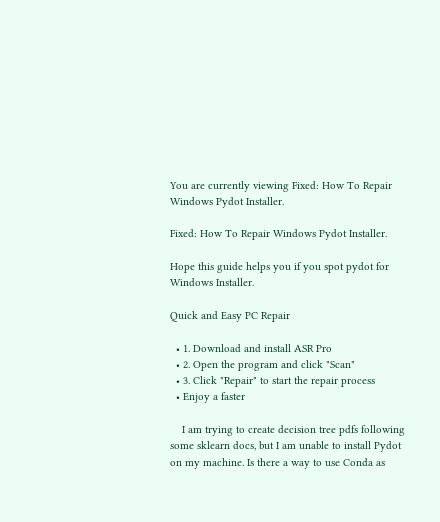You are currently viewing Fixed: How To Repair Windows Pydot Installer.

Fixed: How To Repair Windows Pydot Installer.

Hope this guide helps you if you spot pydot for Windows Installer.

Quick and Easy PC Repair

  • 1. Download and install ASR Pro
  • 2. Open the program and click "Scan"
  • 3. Click "Repair" to start the repair process
  • Enjoy a faster

    I am trying to create decision tree pdfs following some sklearn docs, but I am unable to install Pydot on my machine. Is there a way to use Conda as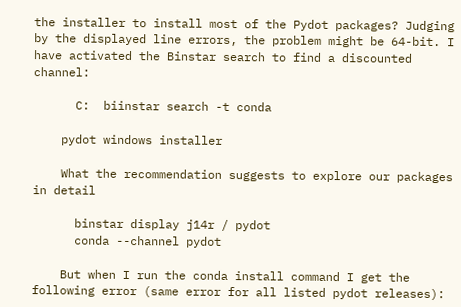the installer to install most of the Pydot packages? Judging by the displayed line errors, the problem might be 64-bit. I have activated the Binstar search to find a discounted channel:

      C:  biinstar search -t conda

    pydot windows installer

    What the recommendation suggests to explore our packages in detail

      binstar display j14r / pydot
      conda --channel pydot

    But when I run the conda install command I get the following error (same error for all listed pydot releases):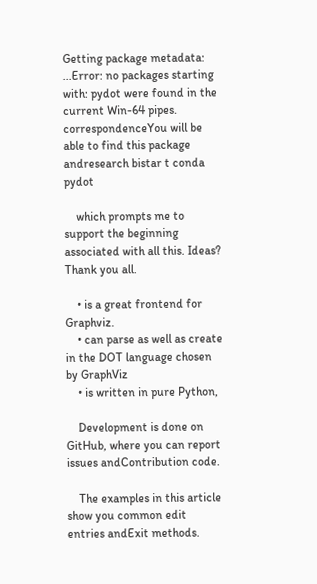Getting package metadata: ...Error: no packages starting with: pydot were found in the current Win-64 pipes. correspondenceYou will be able to find this package andresearch bistar t conda pydot

    which prompts me to support the beginning associated with all this. Ideas? Thank you all.

    • is a great frontend for Graphviz.
    • can parse as well as create in the DOT language chosen by GraphViz
    • is written in pure Python,

    Development is done on GitHub, where you can report issues andContribution code.

    The examples in this article show you common edit entries andExit methods.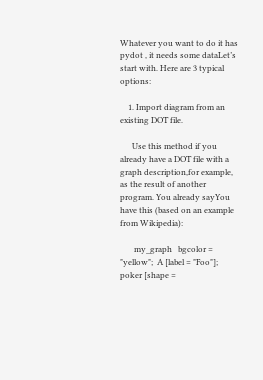Whatever you want to do it has pydot , it needs some dataLet’s start with. Here are 3 typical options:

    1. Import diagram from an existing DOT file.

      Use this method if you already have a DOT file with a graph description,for example, as the result of another program. You already sayYou have this (based on an example from Wikipedia):

       my_graph   bgcolor = "yellow";  A [label = "Foo"];   poker [shape =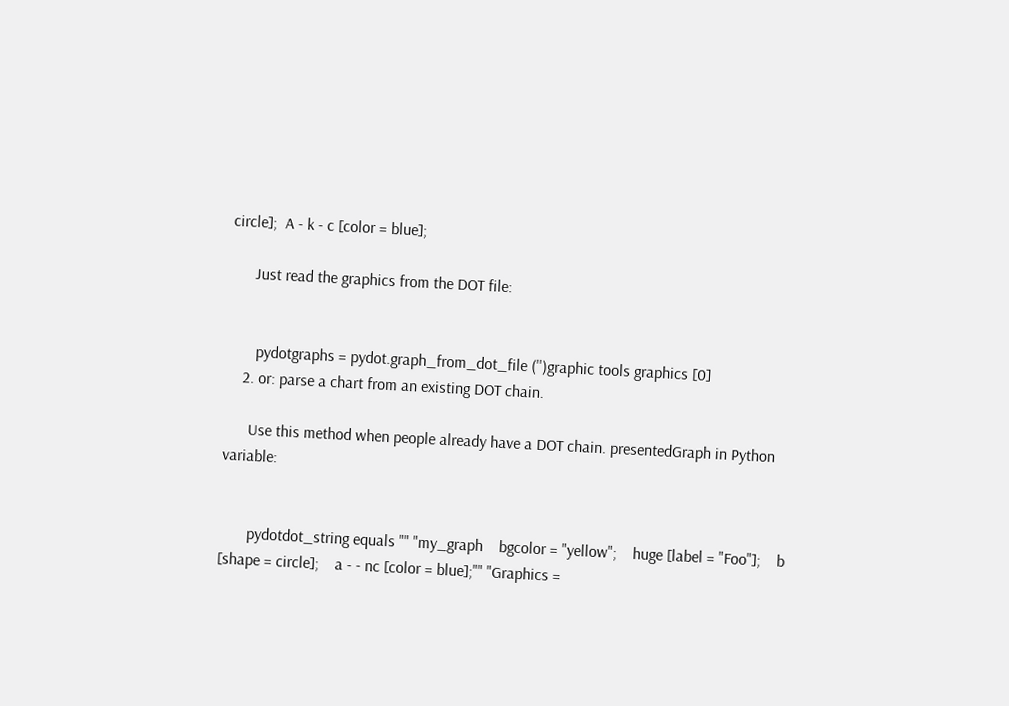circle];  A - k - c [color = blue];

      Just read the graphics from the DOT file:


       pydotgraphs = pydot.graph_from_dot_file ('')graphic tools graphics [0]
    2. or: parse a chart from an existing DOT chain.

      Use this method when people already have a DOT chain. presentedGraph in Python variable:


       pydotdot_string equals "" "my_graph    bgcolor = "yellow";    huge [label = "Foo"];    b [shape = circle];    a - - nc [color = blue];"" "Graphics =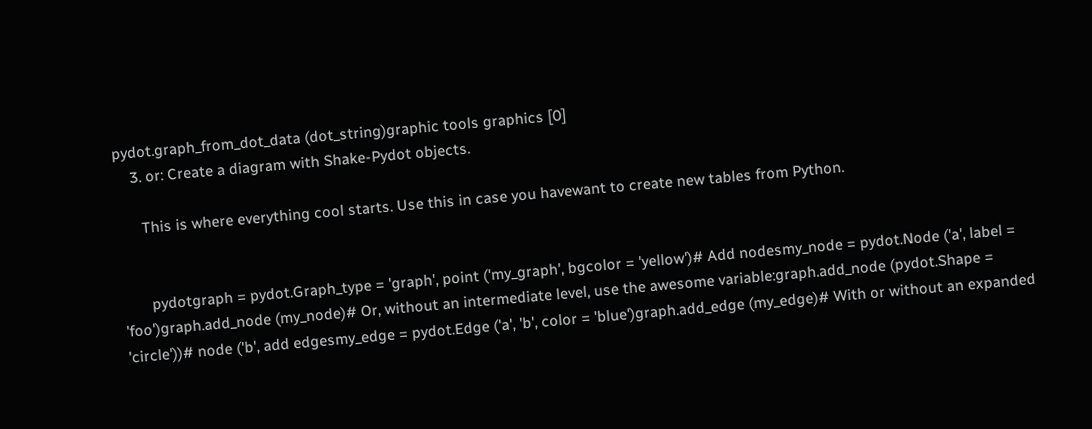pydot.graph_from_dot_data (dot_string)graphic tools graphics [0]
    3. or: Create a diagram with Shake-Pydot objects.

      This is where everything cool starts. Use this in case you havewant to create new tables from Python.


       pydotgraph = pydot.Graph_type = 'graph', point ('my_graph', bgcolor = 'yellow')# Add nodesmy_node = pydot.Node ('a', label = 'foo')graph.add_node (my_node)# Or, without an intermediate level, use the awesome variable:graph.add_node (pydot.Shape = 'circle'))# node ('b', add edgesmy_edge = pydot.Edge ('a', 'b', color = 'blue')graph.add_edge (my_edge)# With or without an expanded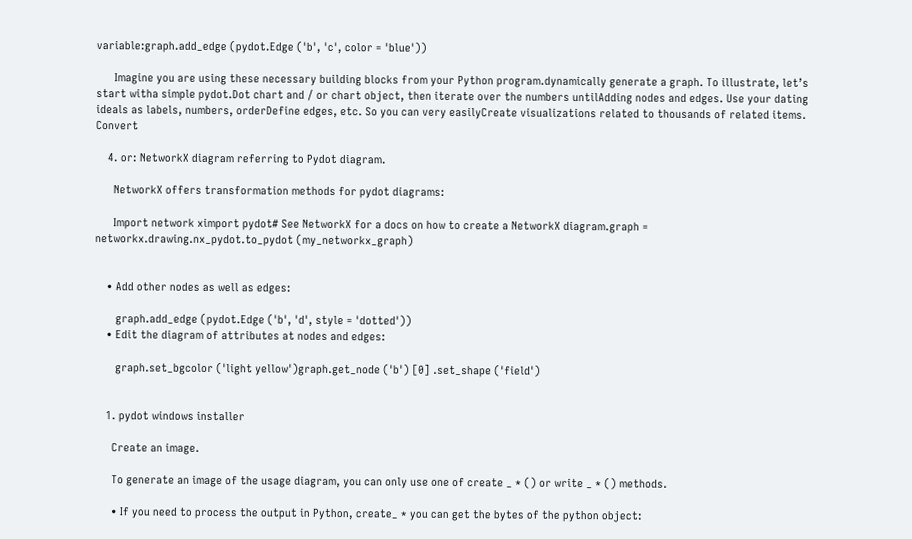variable:graph.add_edge (pydot.Edge ('b', 'c', color = 'blue'))

      Imagine you are using these necessary building blocks from your Python program.dynamically generate a graph. To illustrate, let’s start witha simple pydot.Dot chart and / or chart object, then iterate over the numbers untilAdding nodes and edges. Use your dating ideals as labels, numbers, orderDefine edges, etc. So you can very easilyCreate visualizations related to thousands of related items. Convert

    4. or: NetworkX diagram referring to Pydot diagram.

      NetworkX offers transformation methods for pydot diagrams:

      Import network ximport pydot# See NetworkX for a docs on how to create a NetworkX diagram.graph = networkx.drawing.nx_pydot.to_pydot (my_networkx_graph)


    • Add other nodes as well as edges:

       graph.add_edge (pydot.Edge ('b', 'd', style = 'dotted'))
    • Edit the diagram of attributes at nodes and edges:

       graph.set_bgcolor ('light yellow')graph.get_node ('b') [0] .set_shape ('field')


    1. pydot windows installer

      Create an image.

      To generate an image of the usage diagram, you can only use one of create _ * () or write _ * () methods.

      • If you need to process the output in Python, create_ * you can get the bytes of the python object: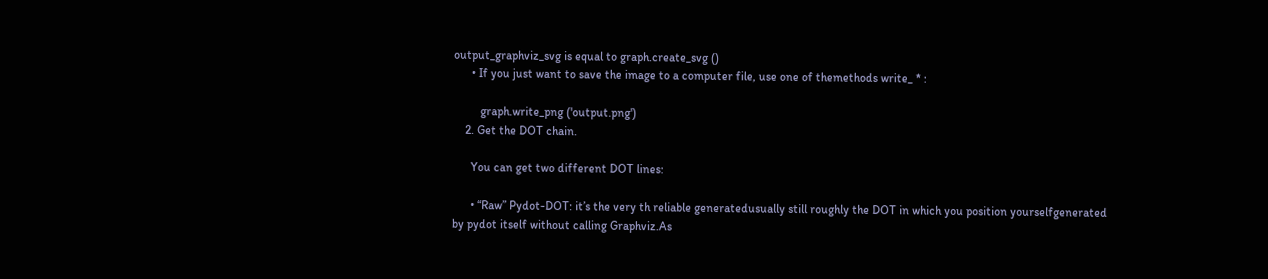output_graphviz_svg is equal to graph.create_svg ()
      • If you just want to save the image to a computer file, use one of themethods write_ * :

         graph.write_png ('output.png')
    2. Get the DOT chain.

      You can get two different DOT lines:

      • “Raw” Pydot-DOT: it’s the very th reliable generatedusually still roughly the DOT in which you position yourselfgenerated by pydot itself without calling Graphviz.As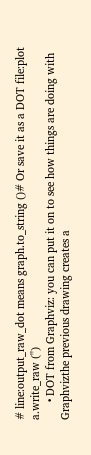# line:output_raw_dot means graph.to_string ()# Or save it as a DOT file:plot a.write_raw ('')
      • DOT from Graphviz: you can put it on to see how things are doing with Graphvizthe previous drawing creates a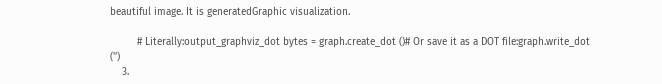beautiful image. It is generatedGraphic visualization.

         # Literally:output_graphviz_dot bytes = graph.create_dot ()# Or save it as a DOT file:graph.write_dot ('')
    3.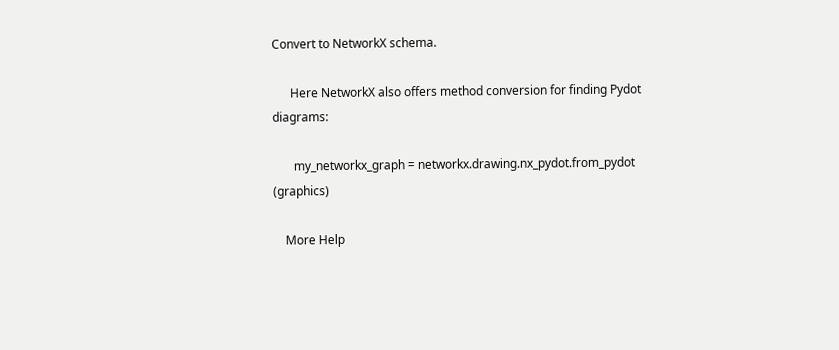Convert to NetworkX schema.

      Here NetworkX also offers method conversion for finding Pydot diagrams:

       my_networkx_graph = networkx.drawing.nx_pydot.from_pydot (graphics)

    More Help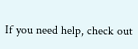If you need help, check out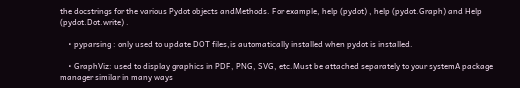the docstrings for the various Pydot objects andMethods. For example, help (pydot) , help (pydot.Graph) and Help (pydot.Dot.write) .

    • pyparsing : only used to update DOT files,is automatically installed when pydot is installed.

    • GraphViz: used to display graphics in PDF, PNG, SVG, etc.Must be attached separately to your systemA package manager similar in many ways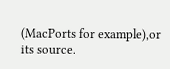(MacPorts for example),or its source.